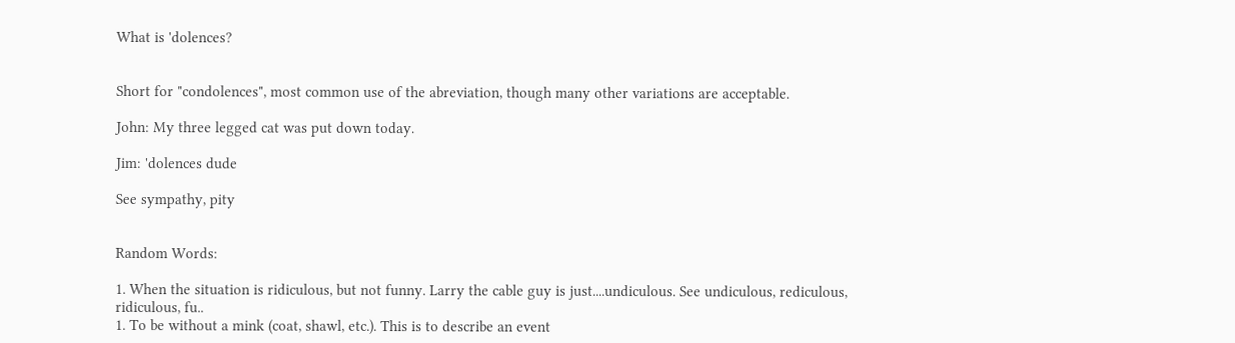What is 'dolences?


Short for "condolences", most common use of the abreviation, though many other variations are acceptable.

John: My three legged cat was put down today.

Jim: 'dolences dude

See sympathy, pity


Random Words:

1. When the situation is ridiculous, but not funny. Larry the cable guy is just....undiculous. See undiculous, rediculous, ridiculous, fu..
1. To be without a mink (coat, shawl, etc.). This is to describe an event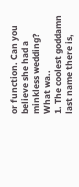or function. Can you believe she had a minkless wedding? What wa..
1. The coolest goddamn last name there is,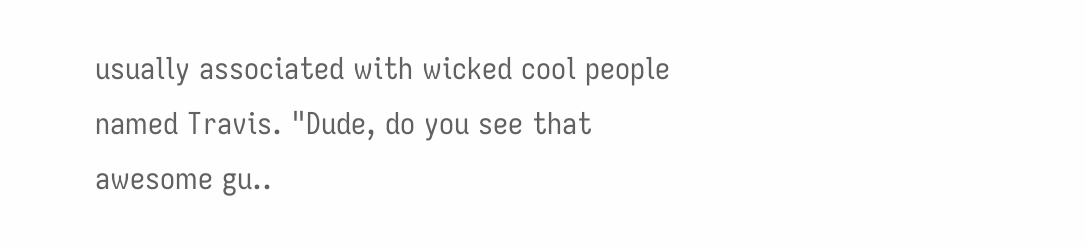usually associated with wicked cool people named Travis. "Dude, do you see that awesome gu..